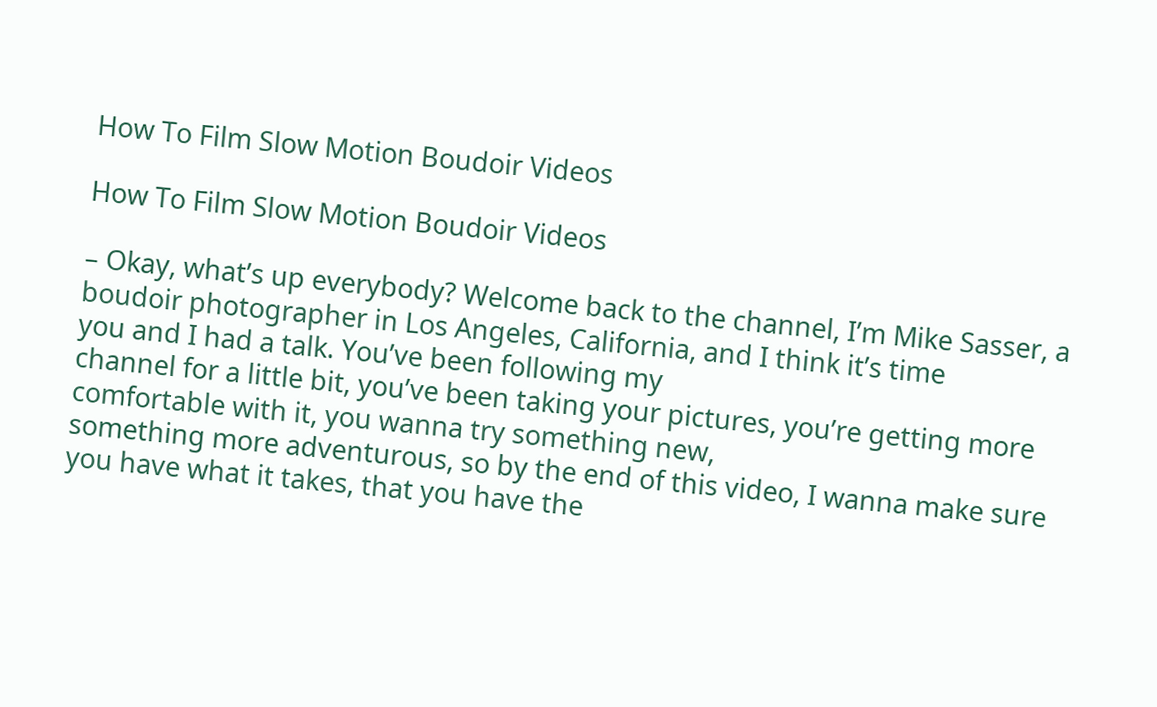How To Film Slow Motion Boudoir Videos

How To Film Slow Motion Boudoir Videos

– Okay, what’s up everybody? Welcome back to the channel, I’m Mike Sasser, a boudoir photographer in Los Angeles, California, and I think it’s time
you and I had a talk. You’ve been following my
channel for a little bit, you’ve been taking your pictures, you’re getting more comfortable with it, you wanna try something new,
something more adventurous, so by the end of this video, I wanna make sure you have what it takes, that you have the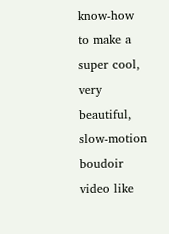know-how
to make a super cool, very beautiful, slow-motion
boudoir video like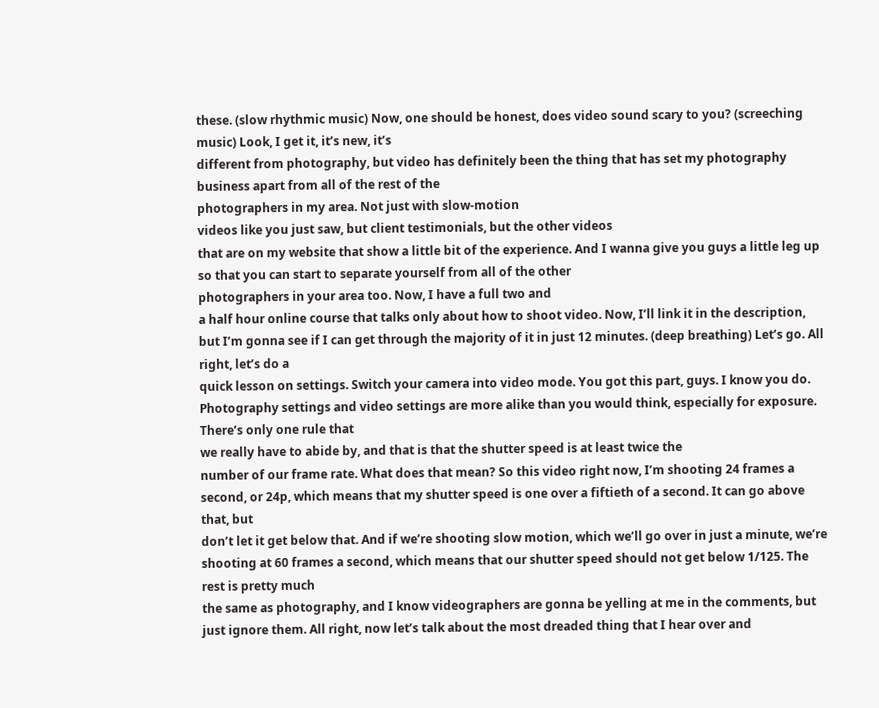these. (slow rhythmic music) Now, one should be honest, does video sound scary to you? (screeching music) Look, I get it, it’s new, it’s
different from photography, but video has definitely been the thing that has set my photography business apart from all of the rest of the
photographers in my area. Not just with slow-motion
videos like you just saw, but client testimonials, but the other videos
that are on my website that show a little bit of the experience. And I wanna give you guys a little leg up so that you can start to separate yourself from all of the other
photographers in your area too. Now, I have a full two and
a half hour online course that talks only about how to shoot video. Now, I’ll link it in the description, but I’m gonna see if I can get through the majority of it in just 12 minutes. (deep breathing) Let’s go. All right, let’s do a
quick lesson on settings. Switch your camera into video mode. You got this part, guys. I know you do. Photography settings and video settings are more alike than you would think, especially for exposure. There’s only one rule that
we really have to abide by, and that is that the shutter speed is at least twice the
number of our frame rate. What does that mean? So this video right now, I’m shooting 24 frames a second, or 24p, which means that my shutter speed is one over a fiftieth of a second. It can go above that, but
don’t let it get below that. And if we’re shooting slow motion, which we’ll go over in just a minute, we’re shooting at 60 frames a second, which means that our shutter speed should not get below 1/125. The rest is pretty much
the same as photography, and I know videographers are gonna be yelling at me in the comments, but just ignore them. All right, now let’s talk about the most dreaded thing that I hear over and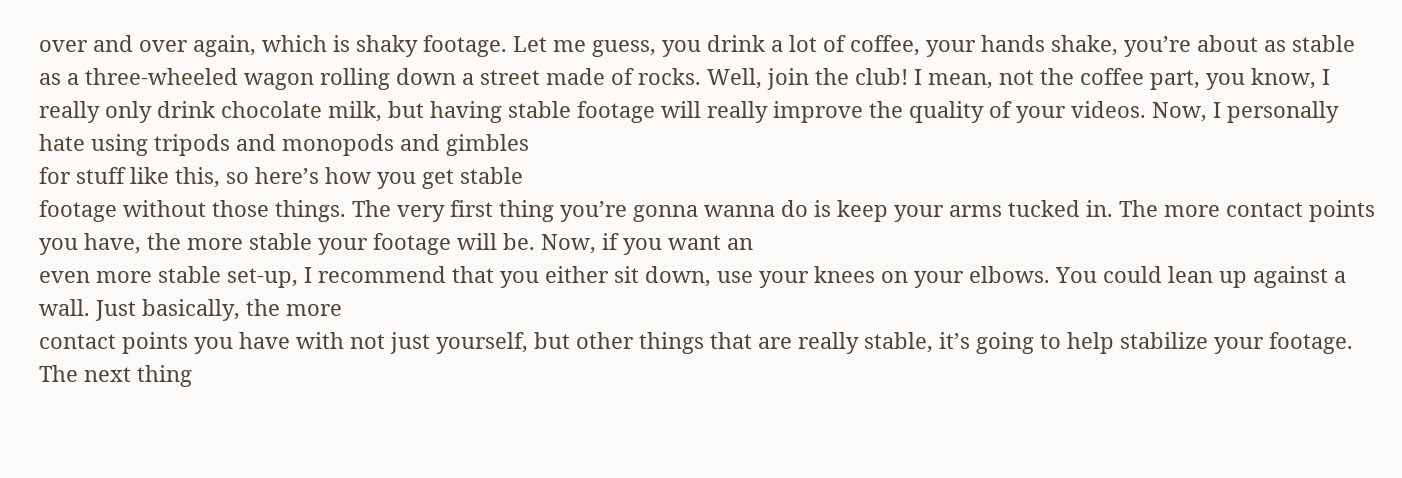over and over again, which is shaky footage. Let me guess, you drink a lot of coffee, your hands shake, you’re about as stable as a three-wheeled wagon rolling down a street made of rocks. Well, join the club! I mean, not the coffee part, you know, I really only drink chocolate milk, but having stable footage will really improve the quality of your videos. Now, I personally hate using tripods and monopods and gimbles
for stuff like this, so here’s how you get stable
footage without those things. The very first thing you’re gonna wanna do is keep your arms tucked in. The more contact points you have, the more stable your footage will be. Now, if you want an
even more stable set-up, I recommend that you either sit down, use your knees on your elbows. You could lean up against a wall. Just basically, the more
contact points you have with not just yourself, but other things that are really stable, it’s going to help stabilize your footage. The next thing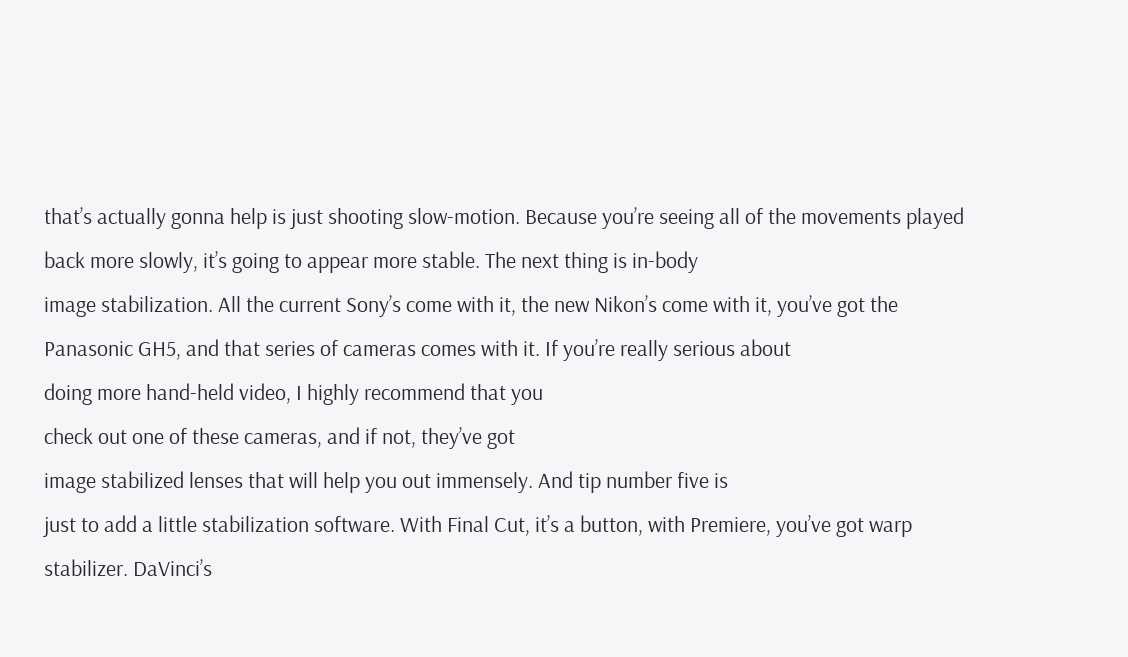that’s actually gonna help is just shooting slow-motion. Because you’re seeing all of the movements played back more slowly, it’s going to appear more stable. The next thing is in-body
image stabilization. All the current Sony’s come with it, the new Nikon’s come with it, you’ve got the Panasonic GH5, and that series of cameras comes with it. If you’re really serious about
doing more hand-held video, I highly recommend that you
check out one of these cameras, and if not, they’ve got
image stabilized lenses that will help you out immensely. And tip number five is
just to add a little stabilization software. With Final Cut, it’s a button, with Premiere, you’ve got warp stabilizer. DaVinci’s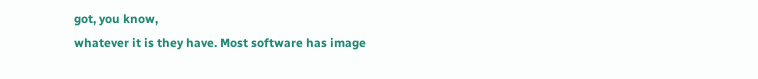got, you know,
whatever it is they have. Most software has image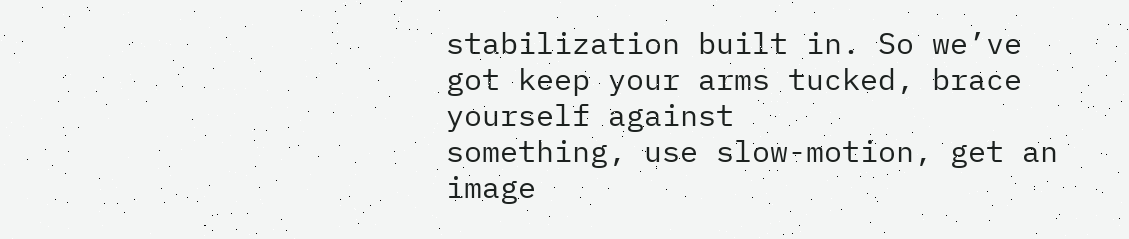stabilization built in. So we’ve got keep your arms tucked, brace yourself against
something, use slow-motion, get an image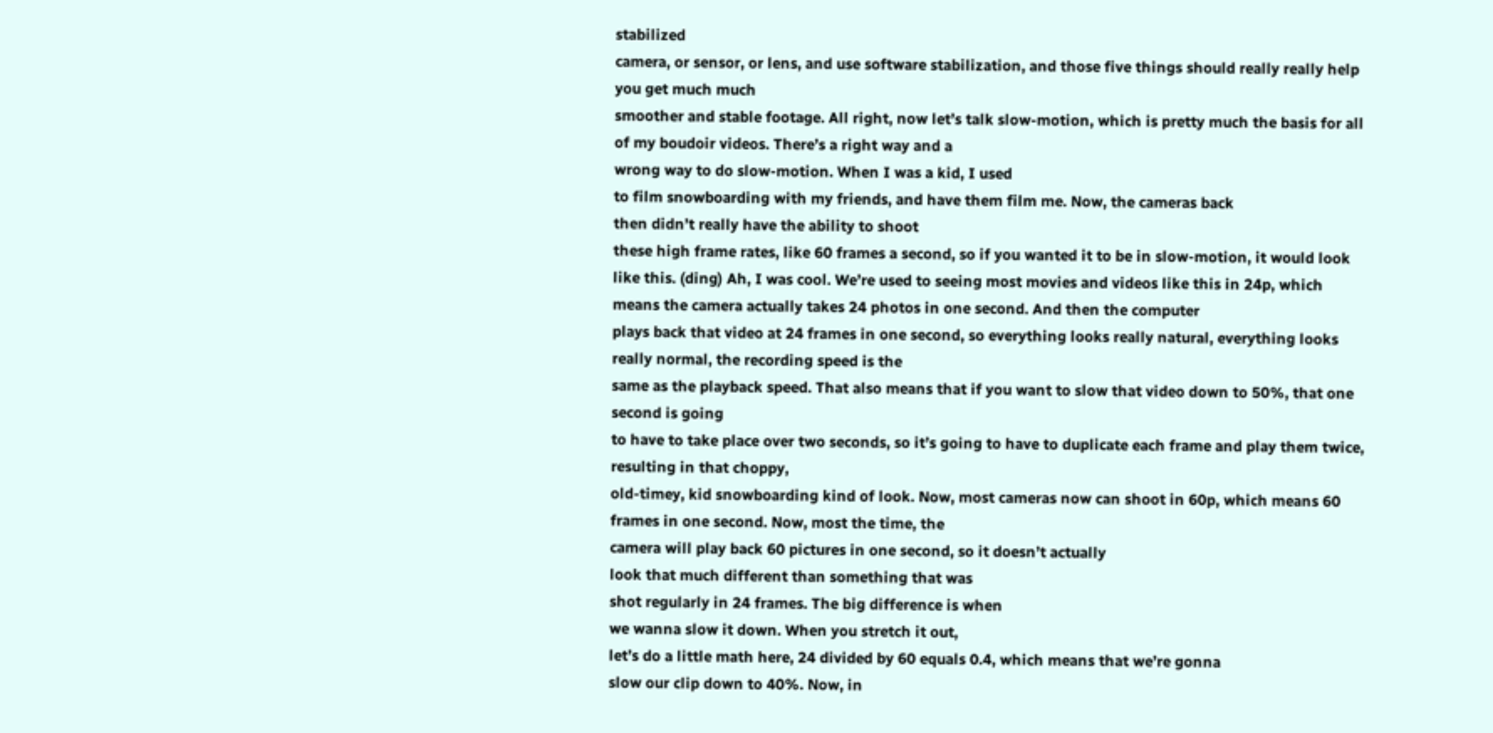stabilized
camera, or sensor, or lens, and use software stabilization, and those five things should really really help you get much much
smoother and stable footage. All right, now let’s talk slow-motion, which is pretty much the basis for all of my boudoir videos. There’s a right way and a
wrong way to do slow-motion. When I was a kid, I used
to film snowboarding with my friends, and have them film me. Now, the cameras back
then didn’t really have the ability to shoot
these high frame rates, like 60 frames a second, so if you wanted it to be in slow-motion, it would look like this. (ding) Ah, I was cool. We’re used to seeing most movies and videos like this in 24p, which means the camera actually takes 24 photos in one second. And then the computer
plays back that video at 24 frames in one second, so everything looks really natural, everything looks really normal, the recording speed is the
same as the playback speed. That also means that if you want to slow that video down to 50%, that one second is going
to have to take place over two seconds, so it’s going to have to duplicate each frame and play them twice, resulting in that choppy,
old-timey, kid snowboarding kind of look. Now, most cameras now can shoot in 60p, which means 60 frames in one second. Now, most the time, the
camera will play back 60 pictures in one second, so it doesn’t actually
look that much different than something that was
shot regularly in 24 frames. The big difference is when
we wanna slow it down. When you stretch it out,
let’s do a little math here, 24 divided by 60 equals 0.4, which means that we’re gonna
slow our clip down to 40%. Now, in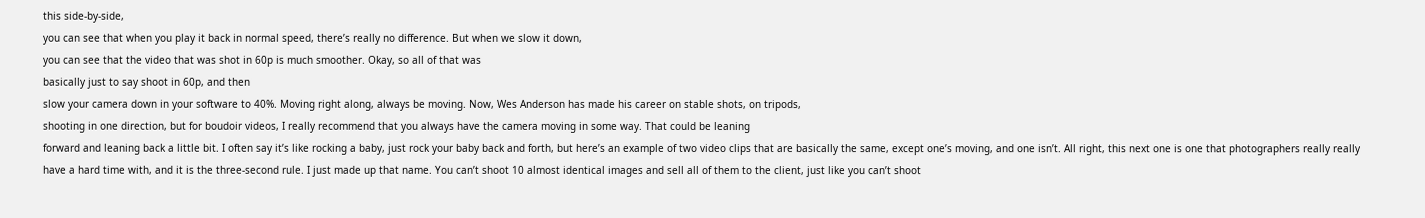this side-by-side,
you can see that when you play it back in normal speed, there’s really no difference. But when we slow it down,
you can see that the video that was shot in 60p is much smoother. Okay, so all of that was
basically just to say shoot in 60p, and then
slow your camera down in your software to 40%. Moving right along, always be moving. Now, Wes Anderson has made his career on stable shots, on tripods,
shooting in one direction, but for boudoir videos, I really recommend that you always have the camera moving in some way. That could be leaning
forward and leaning back a little bit. I often say it’s like rocking a baby, just rock your baby back and forth, but here’s an example of two video clips that are basically the same, except one’s moving, and one isn’t. All right, this next one is one that photographers really really
have a hard time with, and it is the three-second rule. I just made up that name. You can’t shoot 10 almost identical images and sell all of them to the client, just like you can’t shoot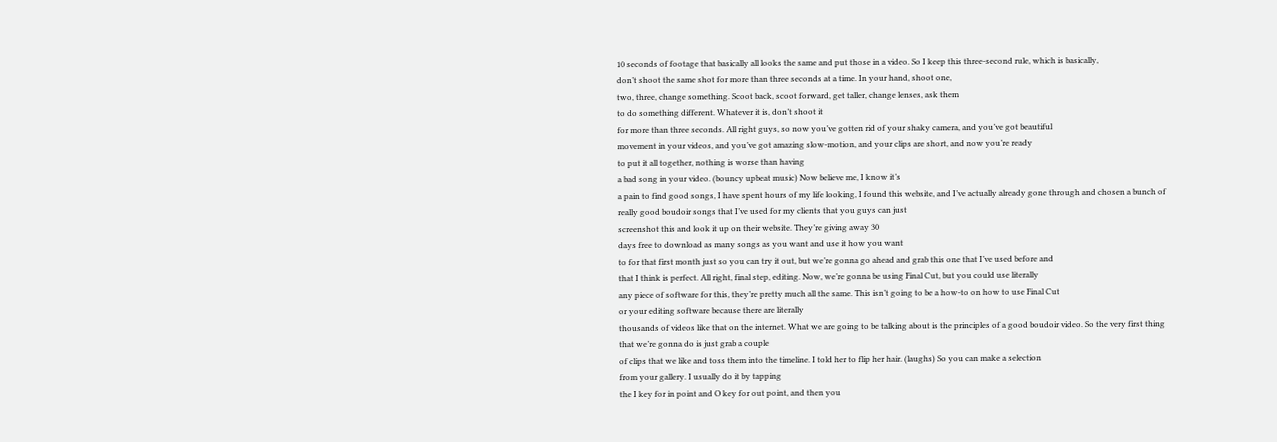10 seconds of footage that basically all looks the same and put those in a video. So I keep this three-second rule, which is basically,
don’t shoot the same shot for more than three seconds at a time. In your hand, shoot one,
two, three, change something. Scoot back, scoot forward, get taller, change lenses, ask them
to do something different. Whatever it is, don’t shoot it
for more than three seconds. All right guys, so now you’ve gotten rid of your shaky camera, and you’ve got beautiful
movement in your videos, and you’ve got amazing slow-motion, and your clips are short, and now you’re ready
to put it all together, nothing is worse than having
a bad song in your video. (bouncy upbeat music) Now believe me, I know it’s
a pain to find good songs, I have spent hours of my life looking, I found this website, and I’ve actually already gone through and chosen a bunch of
really good boudoir songs that I’ve used for my clients that you guys can just
screenshot this and look it up on their website. They’re giving away 30
days free to download as many songs as you want and use it how you want
to for that first month just so you can try it out, but we’re gonna go ahead and grab this one that I’ve used before and
that I think is perfect. All right, final step, editing. Now, we’re gonna be using Final Cut, but you could use literally
any piece of software for this, they’re pretty much all the same. This isn’t going to be a how-to on how to use Final Cut
or your editing software because there are literally
thousands of videos like that on the internet. What we are going to be talking about is the principles of a good boudoir video. So the very first thing
that we’re gonna do is just grab a couple
of clips that we like and toss them into the timeline. I told her to flip her hair. (laughs) So you can make a selection
from your gallery. I usually do it by tapping
the I key for in point and O key for out point, and then you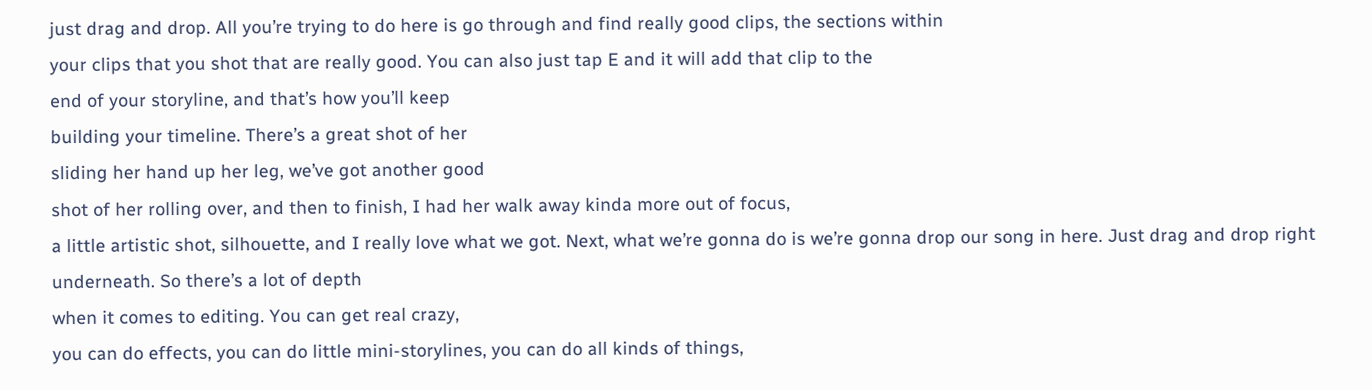just drag and drop. All you’re trying to do here is go through and find really good clips, the sections within
your clips that you shot that are really good. You can also just tap E and it will add that clip to the
end of your storyline, and that’s how you’ll keep
building your timeline. There’s a great shot of her
sliding her hand up her leg, we’ve got another good
shot of her rolling over, and then to finish, I had her walk away kinda more out of focus,
a little artistic shot, silhouette, and I really love what we got. Next, what we’re gonna do is we’re gonna drop our song in here. Just drag and drop right underneath. So there’s a lot of depth
when it comes to editing. You can get real crazy,
you can do effects, you can do little mini-storylines, you can do all kinds of things,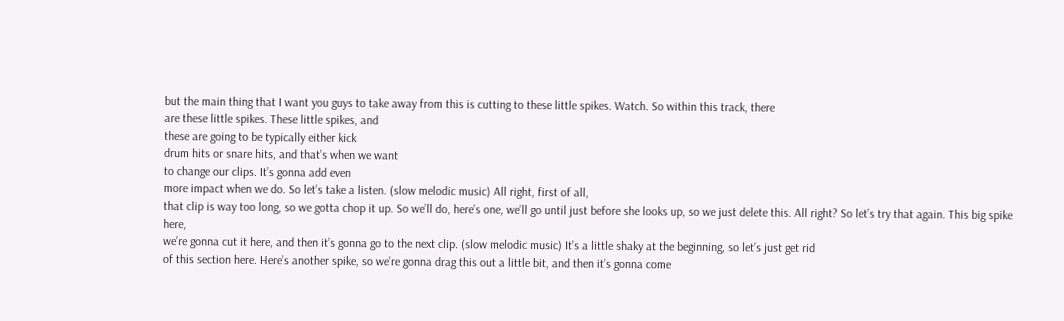but the main thing that I want you guys to take away from this is cutting to these little spikes. Watch. So within this track, there
are these little spikes. These little spikes, and
these are going to be typically either kick
drum hits or snare hits, and that’s when we want
to change our clips. It’s gonna add even
more impact when we do. So let’s take a listen. (slow melodic music) All right, first of all,
that clip is way too long, so we gotta chop it up. So we’ll do, here’s one, we’ll go until just before she looks up, so we just delete this. All right? So let’s try that again. This big spike here,
we’re gonna cut it here, and then it’s gonna go to the next clip. (slow melodic music) It’s a little shaky at the beginning, so let’s just get rid
of this section here. Here’s another spike, so we’re gonna drag this out a little bit, and then it’s gonna come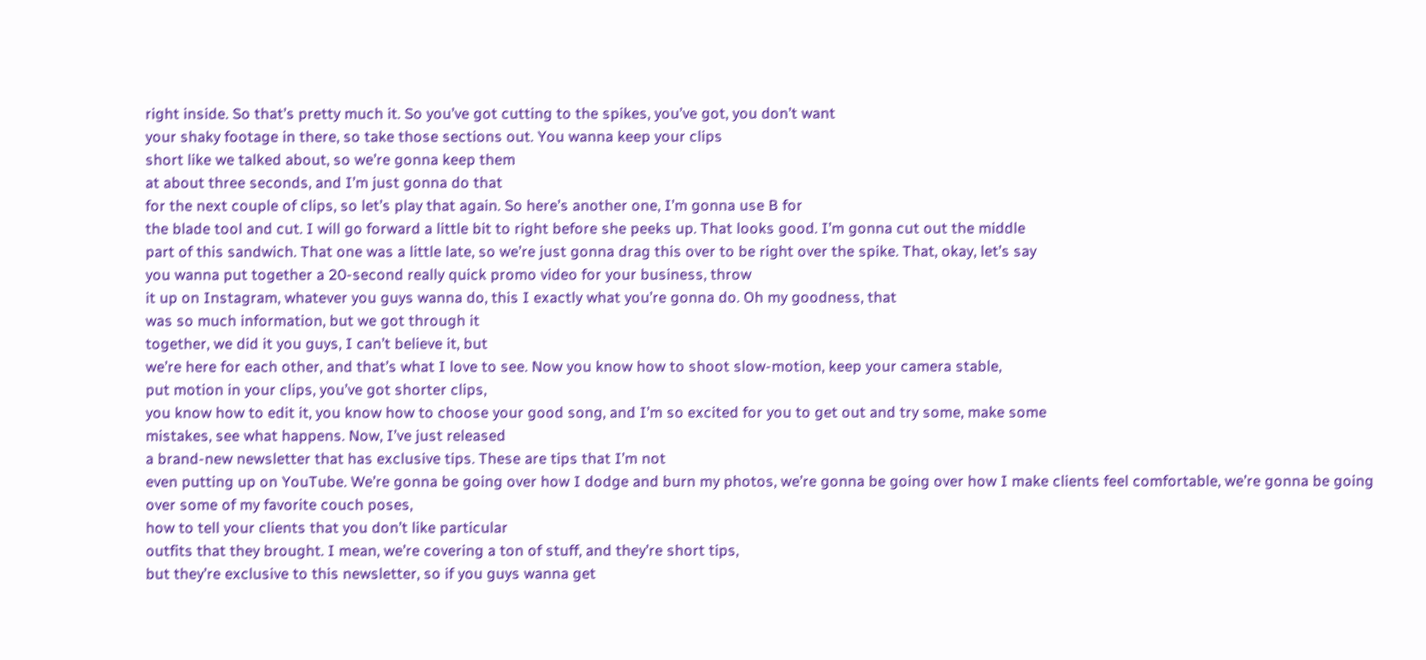right inside. So that’s pretty much it. So you’ve got cutting to the spikes, you’ve got, you don’t want
your shaky footage in there, so take those sections out. You wanna keep your clips
short like we talked about, so we’re gonna keep them
at about three seconds, and I’m just gonna do that
for the next couple of clips, so let’s play that again. So here’s another one, I’m gonna use B for
the blade tool and cut. I will go forward a little bit to right before she peeks up. That looks good. I’m gonna cut out the middle
part of this sandwich. That one was a little late, so we’re just gonna drag this over to be right over the spike. That, okay, let’s say
you wanna put together a 20-second really quick promo video for your business, throw
it up on Instagram, whatever you guys wanna do, this I exactly what you’re gonna do. Oh my goodness, that
was so much information, but we got through it
together, we did it you guys, I can’t believe it, but
we’re here for each other, and that’s what I love to see. Now you know how to shoot slow-motion, keep your camera stable,
put motion in your clips, you’ve got shorter clips,
you know how to edit it, you know how to choose your good song, and I’m so excited for you to get out and try some, make some
mistakes, see what happens. Now, I’ve just released
a brand-new newsletter that has exclusive tips. These are tips that I’m not
even putting up on YouTube. We’re gonna be going over how I dodge and burn my photos, we’re gonna be going over how I make clients feel comfortable, we’re gonna be going over some of my favorite couch poses,
how to tell your clients that you don’t like particular
outfits that they brought. I mean, we’re covering a ton of stuff, and they’re short tips,
but they’re exclusive to this newsletter, so if you guys wanna get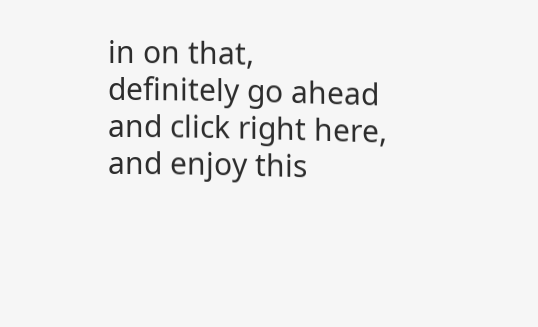in on that, definitely go ahead and click right here, and enjoy this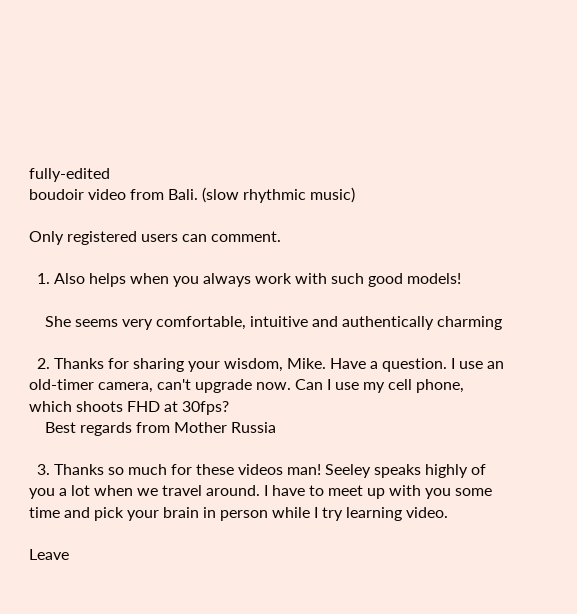fully-edited
boudoir video from Bali. (slow rhythmic music)

Only registered users can comment.

  1. Also helps when you always work with such good models!

    She seems very comfortable, intuitive and authentically charming

  2. Thanks for sharing your wisdom, Mike. Have a question. I use an old-timer camera, can't upgrade now. Can I use my cell phone, which shoots FHD at 30fps?
    Best regards from Mother Russia

  3. Thanks so much for these videos man! Seeley speaks highly of you a lot when we travel around. I have to meet up with you some time and pick your brain in person while I try learning video.

Leave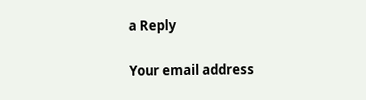a Reply

Your email address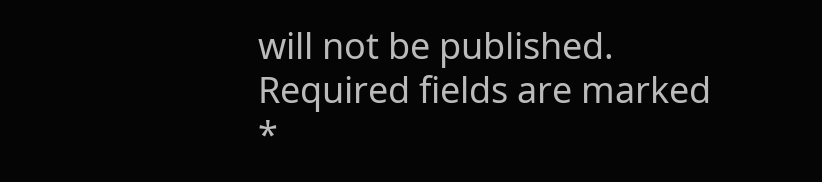will not be published. Required fields are marked *